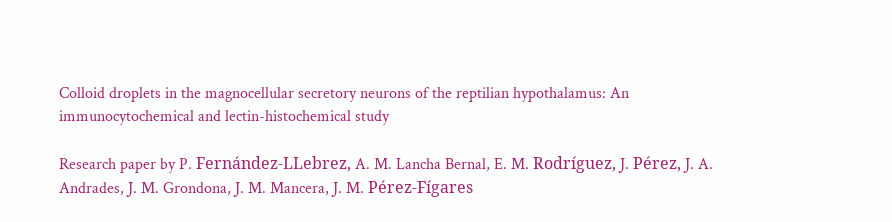Colloid droplets in the magnocellular secretory neurons of the reptilian hypothalamus: An immunocytochemical and lectin-histochemical study

Research paper by P. Fernández-LLebrez, A. M. Lancha Bernal, E. M. Rodríguez, J. Pérez, J. A. Andrades, J. M. Grondona, J. M. Mancera, J. M. Pérez-Fígares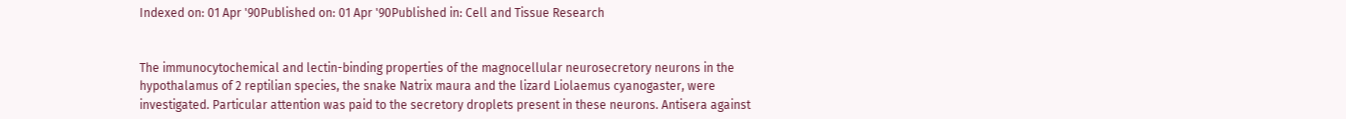Indexed on: 01 Apr '90Published on: 01 Apr '90Published in: Cell and Tissue Research


The immunocytochemical and lectin-binding properties of the magnocellular neurosecretory neurons in the hypothalamus of 2 reptilian species, the snake Natrix maura and the lizard Liolaemus cyanogaster, were investigated. Particular attention was paid to the secretory droplets present in these neurons. Antisera against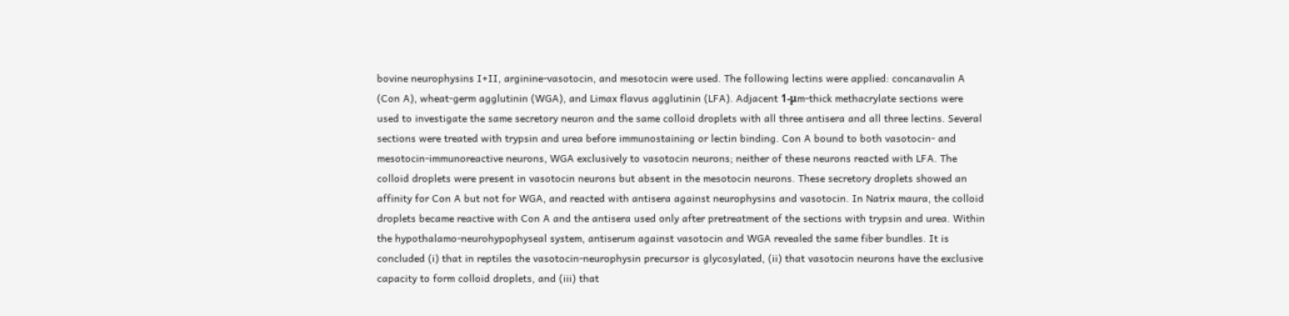bovine neurophysins I+II, arginine-vasotocin, and mesotocin were used. The following lectins were applied: concanavalin A (Con A), wheat-germ agglutinin (WGA), and Limax flavus agglutinin (LFA). Adjacent 1-μm-thick methacrylate sections were used to investigate the same secretory neuron and the same colloid droplets with all three antisera and all three lectins. Several sections were treated with trypsin and urea before immunostaining or lectin binding. Con A bound to both vasotocin- and mesotocin-immunoreactive neurons, WGA exclusively to vasotocin neurons; neither of these neurons reacted with LFA. The colloid droplets were present in vasotocin neurons but absent in the mesotocin neurons. These secretory droplets showed an affinity for Con A but not for WGA, and reacted with antisera against neurophysins and vasotocin. In Natrix maura, the colloid droplets became reactive with Con A and the antisera used only after pretreatment of the sections with trypsin and urea. Within the hypothalamo-neurohypophyseal system, antiserum against vasotocin and WGA revealed the same fiber bundles. It is concluded (i) that in reptiles the vasotocin-neurophysin precursor is glycosylated, (ii) that vasotocin neurons have the exclusive capacity to form colloid droplets, and (iii) that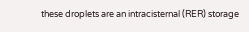these droplets are an intracisternal (RER) storage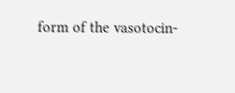form of the vasotocin-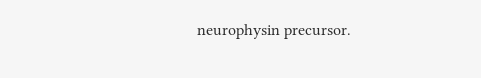neurophysin precursor.